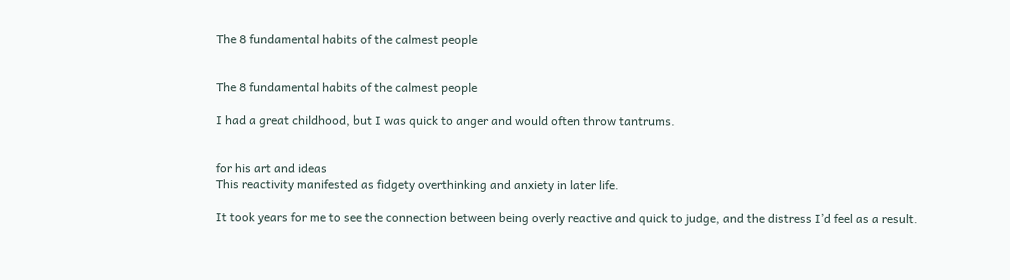The 8 fundamental habits of the calmest people


The 8 fundamental habits of the calmest people

I had a great childhood, but I was quick to anger and would often throw tantrums.


for his art and ideas
This reactivity manifested as fidgety overthinking and anxiety in later life.

It took years for me to see the connection between being overly reactive and quick to judge, and the distress I’d feel as a result.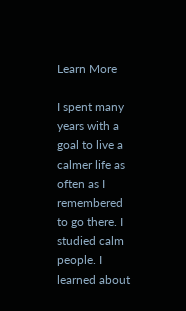Learn More

I spent many years with a goal to live a calmer life as often as I remembered to go there. I studied calm people. I learned about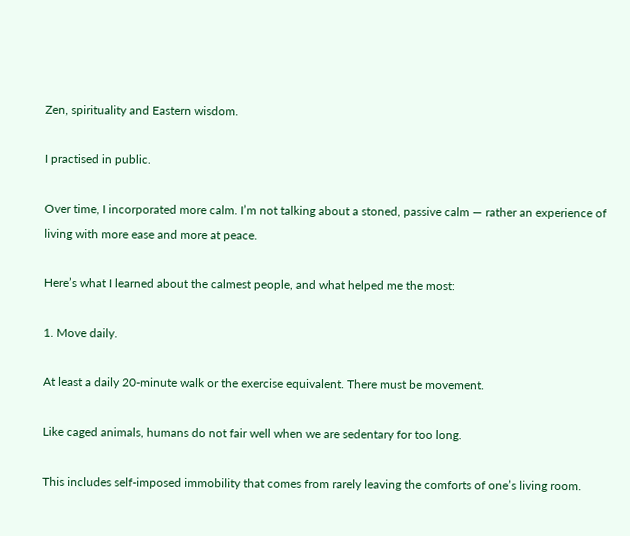Zen, spirituality and Eastern wisdom.

I practised in public.

Over time, I incorporated more calm. I’m not talking about a stoned, passive calm — rather an experience of living with more ease and more at peace.

Here’s what I learned about the calmest people, and what helped me the most:

1. Move daily.

At least a daily 20-minute walk or the exercise equivalent. There must be movement.

Like caged animals, humans do not fair well when we are sedentary for too long.

This includes self-imposed immobility that comes from rarely leaving the comforts of one’s living room.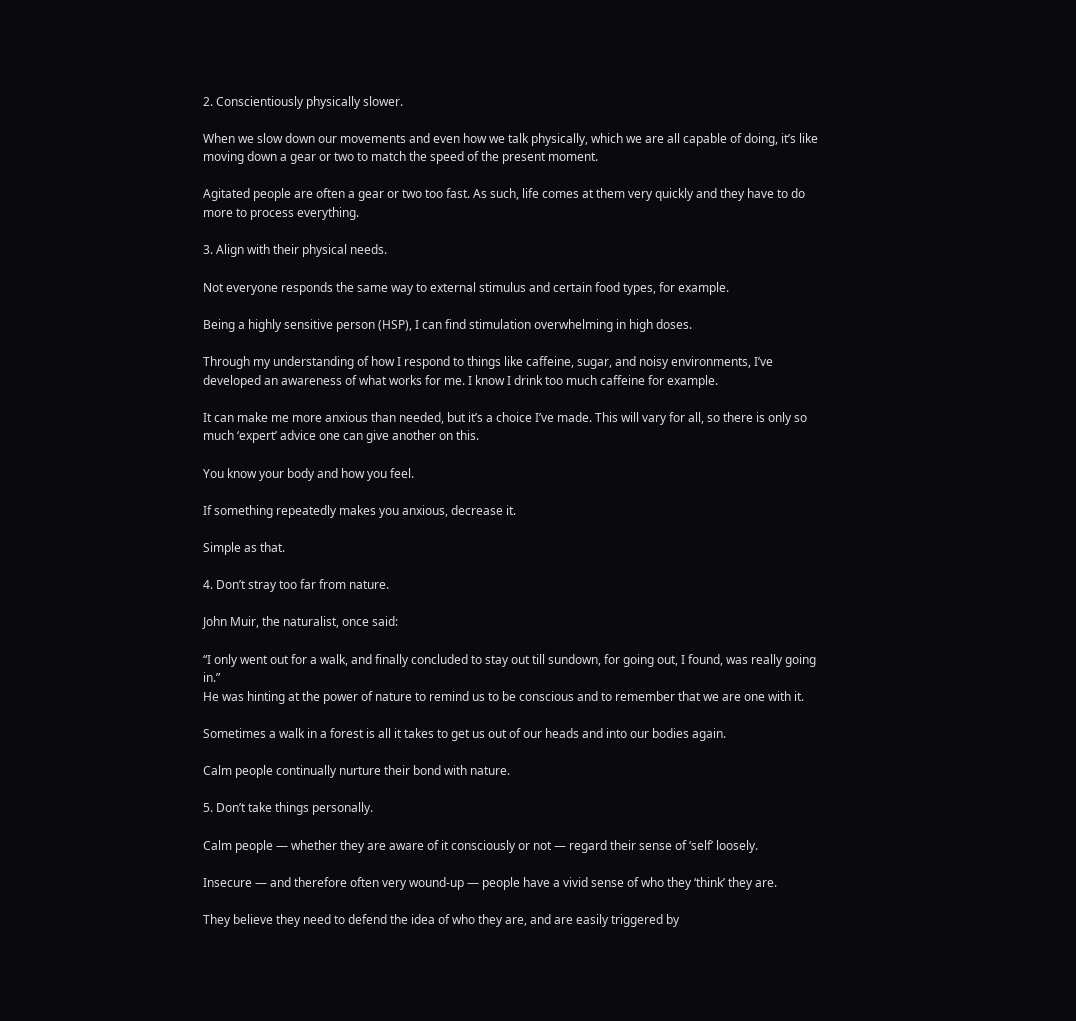2. Conscientiously physically slower.

When we slow down our movements and even how we talk physically, which we are all capable of doing, it’s like moving down a gear or two to match the speed of the present moment.

Agitated people are often a gear or two too fast. As such, life comes at them very quickly and they have to do more to process everything.

3. Align with their physical needs.

Not everyone responds the same way to external stimulus and certain food types, for example.

Being a highly sensitive person (HSP), I can find stimulation overwhelming in high doses.

Through my understanding of how I respond to things like caffeine, sugar, and noisy environments, I’ve developed an awareness of what works for me. I know I drink too much caffeine for example.

It can make me more anxious than needed, but it’s a choice I’ve made. This will vary for all, so there is only so much ‘expert’ advice one can give another on this.

You know your body and how you feel.

If something repeatedly makes you anxious, decrease it.

Simple as that.

4. Don’t stray too far from nature.

John Muir, the naturalist, once said:

“I only went out for a walk, and finally concluded to stay out till sundown, for going out, I found, was really going in.”
He was hinting at the power of nature to remind us to be conscious and to remember that we are one with it.

Sometimes a walk in a forest is all it takes to get us out of our heads and into our bodies again.

Calm people continually nurture their bond with nature.

5. Don’t take things personally.

Calm people — whether they are aware of it consciously or not — regard their sense of ‘self’ loosely.

Insecure — and therefore often very wound-up — people have a vivid sense of who they ‘think’ they are.

They believe they need to defend the idea of who they are, and are easily triggered by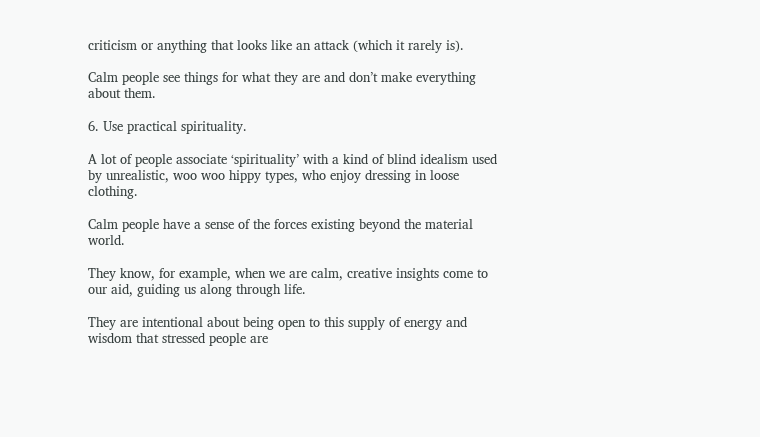criticism or anything that looks like an attack (which it rarely is).

Calm people see things for what they are and don’t make everything about them.

6. Use practical spirituality.

A lot of people associate ‘spirituality’ with a kind of blind idealism used by unrealistic, woo woo hippy types, who enjoy dressing in loose clothing.

Calm people have a sense of the forces existing beyond the material world.

They know, for example, when we are calm, creative insights come to our aid, guiding us along through life.

They are intentional about being open to this supply of energy and wisdom that stressed people are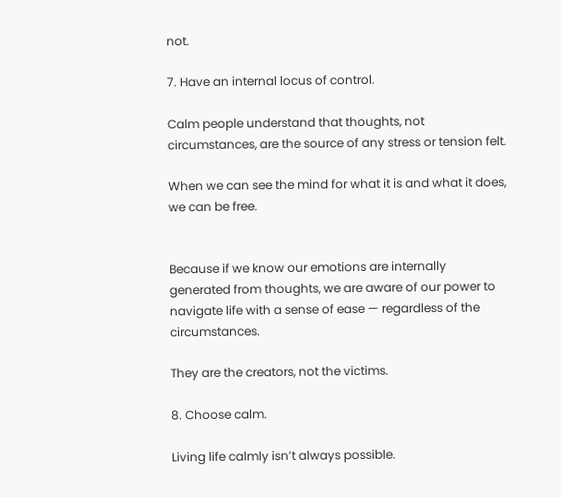not.

7. Have an internal locus of control.

Calm people understand that thoughts, not circumstances, are the source of any stress or tension felt.

When we can see the mind for what it is and what it does, we can be free.


Because if we know our emotions are internally generated from thoughts, we are aware of our power to navigate life with a sense of ease — regardless of the circumstances.

They are the creators, not the victims.

8. Choose calm.

Living life calmly isn’t always possible.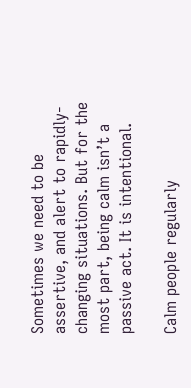Sometimes we need to be assertive, and alert to rapidly-changing situations. But for the most part, being calm isn’t a passive act. It is intentional.

Calm people regularly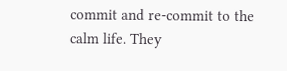commit and re-commit to the calm life. They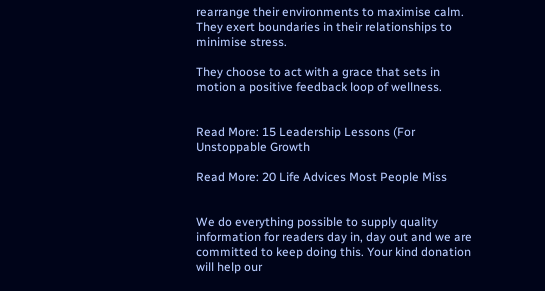rearrange their environments to maximise calm. They exert boundaries in their relationships to minimise stress.

They choose to act with a grace that sets in motion a positive feedback loop of wellness.


Read More: 15 Leadership Lessons (For Unstoppable Growth

Read More: 20 Life Advices Most People Miss


We do everything possible to supply quality information for readers day in, day out and we are committed to keep doing this. Your kind donation will help our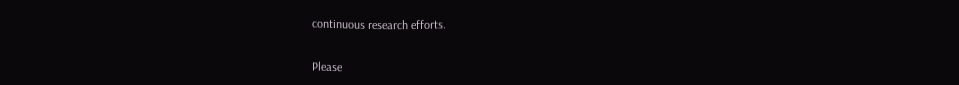continuous research efforts.


Please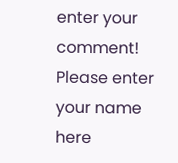enter your comment!
Please enter your name here